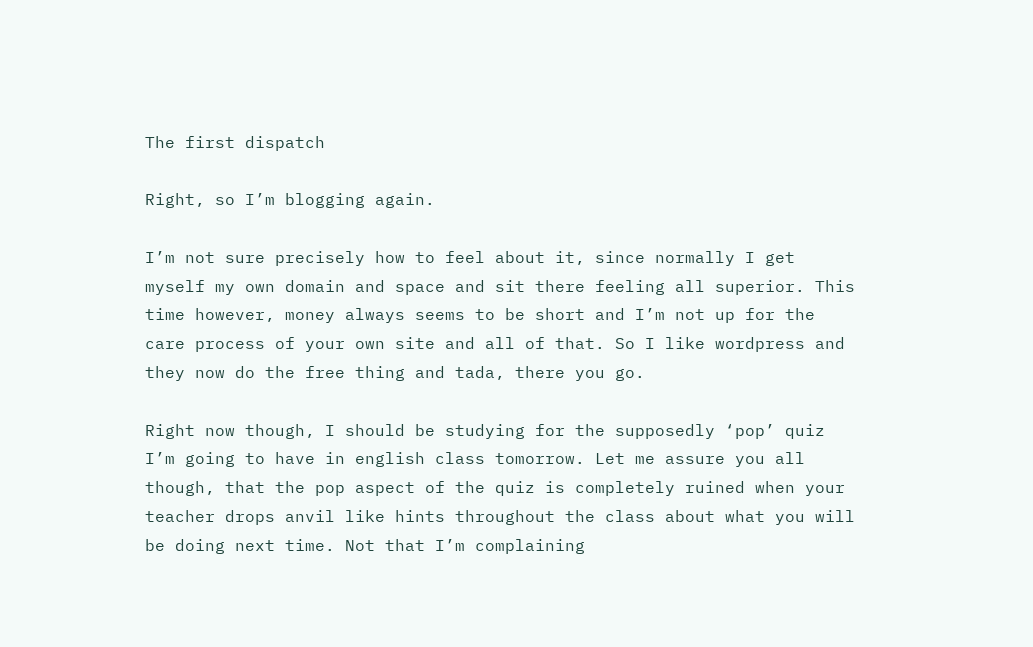The first dispatch

Right, so I’m blogging again.

I’m not sure precisely how to feel about it, since normally I get myself my own domain and space and sit there feeling all superior. This time however, money always seems to be short and I’m not up for the care process of your own site and all of that. So I like wordpress and they now do the free thing and tada, there you go.

Right now though, I should be studying for the supposedly ‘pop’ quiz I’m going to have in english class tomorrow. Let me assure you all though, that the pop aspect of the quiz is completely ruined when your teacher drops anvil like hints throughout the class about what you will be doing next time. Not that I’m complaining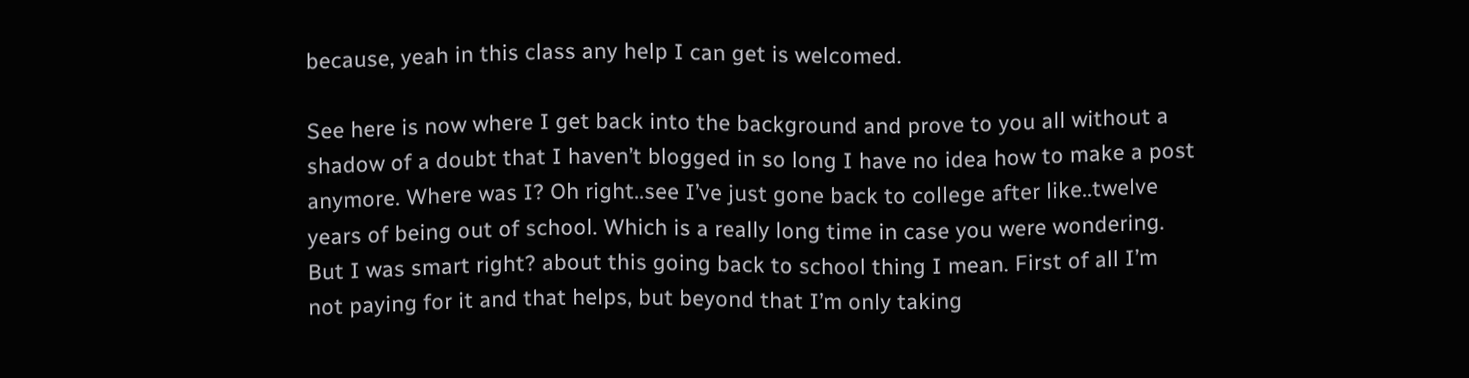because, yeah in this class any help I can get is welcomed.

See here is now where I get back into the background and prove to you all without a shadow of a doubt that I haven’t blogged in so long I have no idea how to make a post anymore. Where was I? Oh right..see I’ve just gone back to college after like..twelve years of being out of school. Which is a really long time in case you were wondering.  But I was smart right? about this going back to school thing I mean. First of all I’m not paying for it and that helps, but beyond that I’m only taking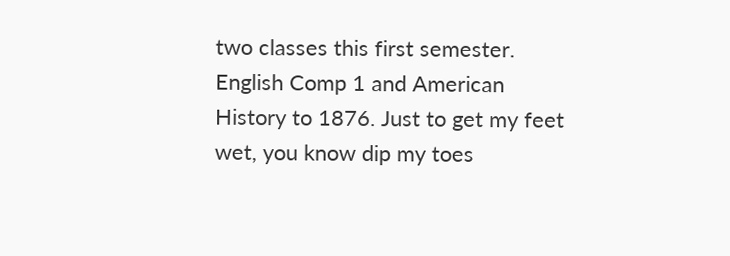two classes this first semester. English Comp 1 and American History to 1876. Just to get my feet wet, you know dip my toes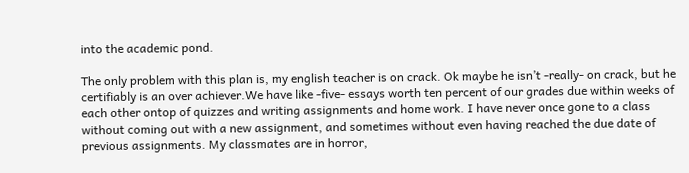into the academic pond.

The only problem with this plan is, my english teacher is on crack. Ok maybe he isn’t -really- on crack, but he certifiably is an over achiever.We have like -five- essays worth ten percent of our grades due within weeks of each other ontop of quizzes and writing assignments and home work. I have never once gone to a class without coming out with a new assignment, and sometimes without even having reached the due date of previous assignments. My classmates are in horror,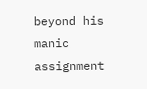beyond his manic assignment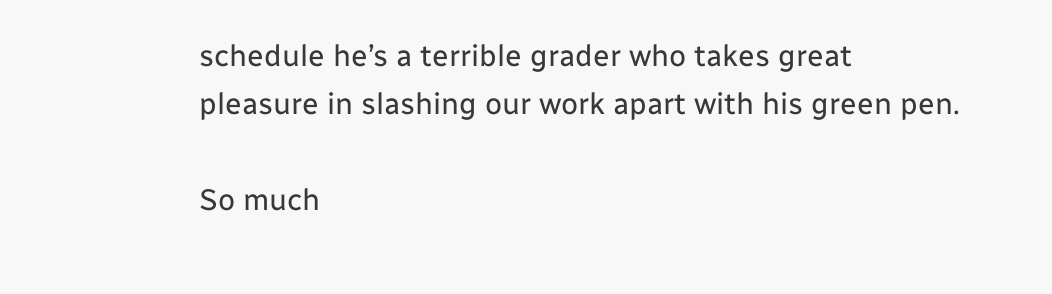schedule he’s a terrible grader who takes great pleasure in slashing our work apart with his green pen.

So much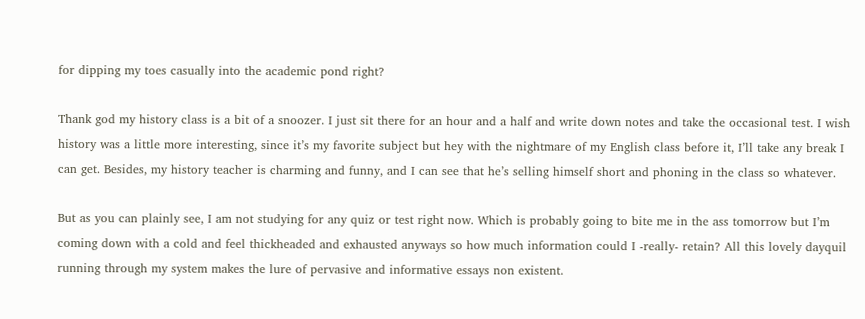for dipping my toes casually into the academic pond right?

Thank god my history class is a bit of a snoozer. I just sit there for an hour and a half and write down notes and take the occasional test. I wish history was a little more interesting, since it’s my favorite subject but hey with the nightmare of my English class before it, I’ll take any break I can get. Besides, my history teacher is charming and funny, and I can see that he’s selling himself short and phoning in the class so whatever.

But as you can plainly see, I am not studying for any quiz or test right now. Which is probably going to bite me in the ass tomorrow but I’m coming down with a cold and feel thickheaded and exhausted anyways so how much information could I -really- retain? All this lovely dayquil running through my system makes the lure of pervasive and informative essays non existent.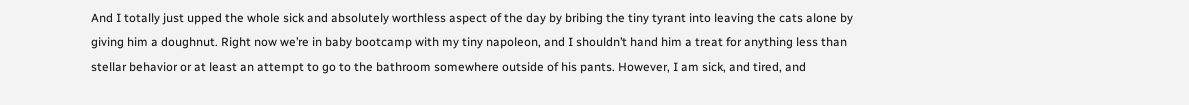And I totally just upped the whole sick and absolutely worthless aspect of the day by bribing the tiny tyrant into leaving the cats alone by giving him a doughnut. Right now we’re in baby bootcamp with my tiny napoleon, and I shouldn’t hand him a treat for anything less than stellar behavior or at least an attempt to go to the bathroom somewhere outside of his pants. However, I am sick, and tired, and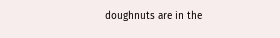doughnuts are in the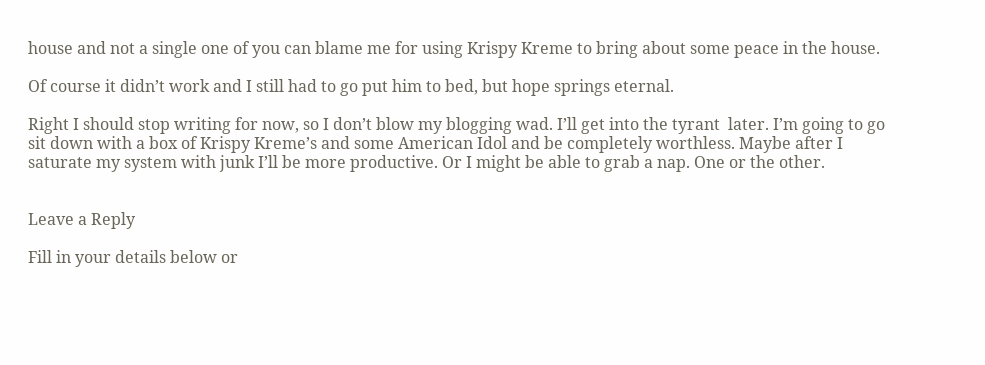house and not a single one of you can blame me for using Krispy Kreme to bring about some peace in the house.

Of course it didn’t work and I still had to go put him to bed, but hope springs eternal.

Right I should stop writing for now, so I don’t blow my blogging wad. I’ll get into the tyrant  later. I’m going to go sit down with a box of Krispy Kreme’s and some American Idol and be completely worthless. Maybe after I saturate my system with junk I’ll be more productive. Or I might be able to grab a nap. One or the other.


Leave a Reply

Fill in your details below or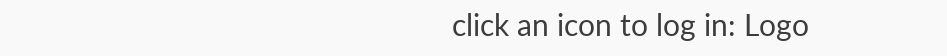click an icon to log in: Logo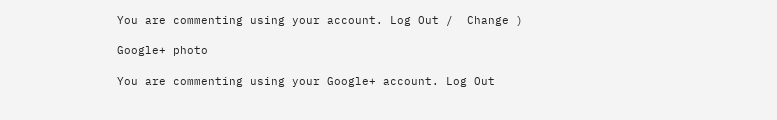You are commenting using your account. Log Out /  Change )

Google+ photo

You are commenting using your Google+ account. Log Out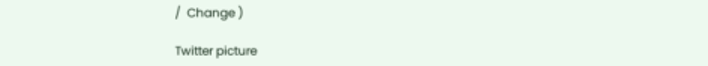/  Change )

Twitter picture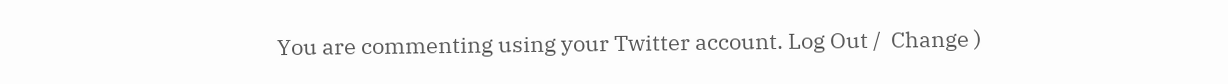You are commenting using your Twitter account. Log Out /  Change )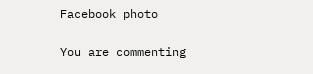Facebook photo

You are commenting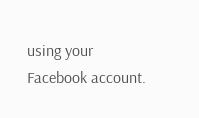using your Facebook account.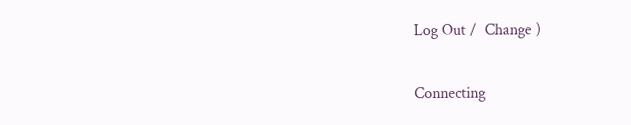Log Out /  Change )


Connecting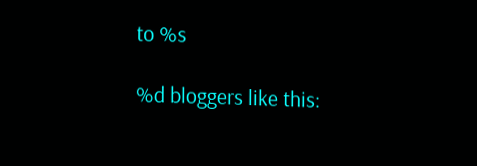to %s

%d bloggers like this: